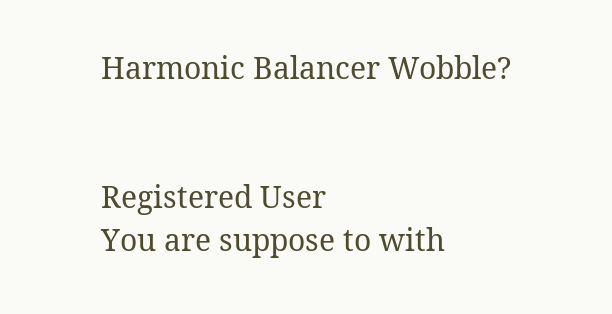Harmonic Balancer Wobble?


Registered User
You are suppose to with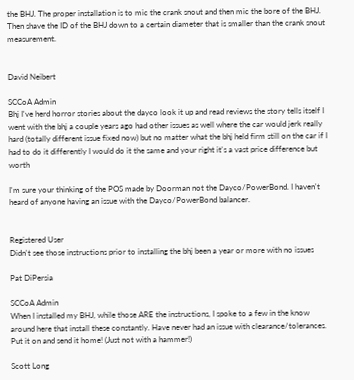the BHJ. The proper installation is to mic the crank snout and then mic the bore of the BHJ. Then shave the ID of the BHJ down to a certain diameter that is smaller than the crank snout measurement.


David Neibert

SCCoA Admin
Bhj I've herd horror stories about the dayco look it up and read reviews the story tells itself I went with the bhj a couple years ago had other issues as well where the car would jerk really hard (totally different issue fixed now) but no matter what the bhj held firm still on the car if I had to do it differently I would do it the same and your right it's a vast price difference but worth

I'm sure your thinking of the POS made by Doorman not the Dayco/PowerBond. I haven't heard of anyone having an issue with the Dayco/PowerBond balancer.


Registered User
Didn't see those instructions prior to installing the bhj been a year or more with no issues

Pat DiPersia

SCCoA Admin
When I installed my BHJ, while those ARE the instructions, I spoke to a few in the know around here that install these constantly. Have never had an issue with clearance/tolerances. Put it on and send it home! (Just not with a hammer!)

Scott Long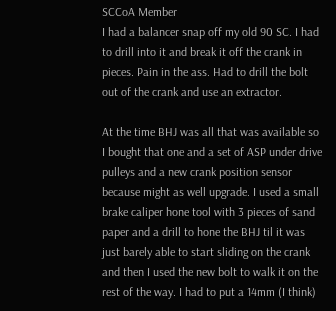SCCoA Member
I had a balancer snap off my old 90 SC. I had to drill into it and break it off the crank in pieces. Pain in the ass. Had to drill the bolt out of the crank and use an extractor.

At the time BHJ was all that was available so I bought that one and a set of ASP under drive pulleys and a new crank position sensor because might as well upgrade. I used a small brake caliper hone tool with 3 pieces of sand paper and a drill to hone the BHJ til it was just barely able to start sliding on the crank and then I used the new bolt to walk it on the rest of the way. I had to put a 14mm (I think)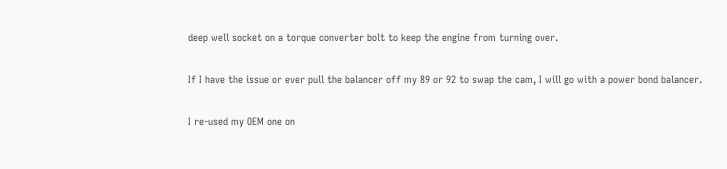deep well socket on a torque converter bolt to keep the engine from turning over.

If I have the issue or ever pull the balancer off my 89 or 92 to swap the cam, I will go with a power bond balancer.

I re-used my OEM one on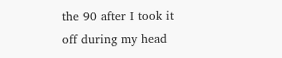the 90 after I took it off during my head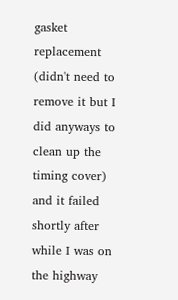gasket replacement (didn't need to remove it but I did anyways to clean up the timing cover) and it failed shortly after while I was on the highway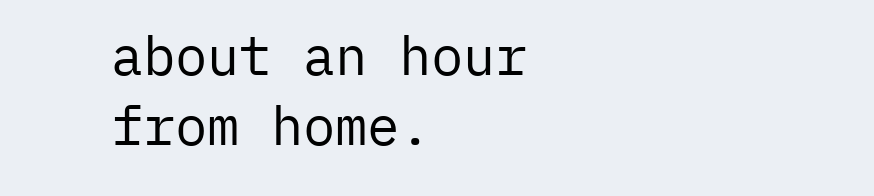about an hour from home.